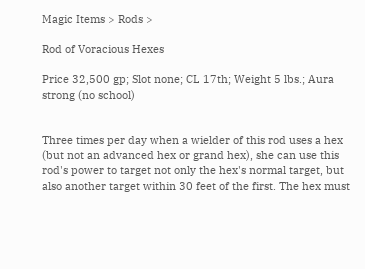Magic Items > Rods >

Rod of Voracious Hexes

Price 32,500 gp; Slot none; CL 17th; Weight 5 lbs.; Aura strong (no school)


Three times per day when a wielder of this rod uses a hex (but not an advanced hex or grand hex), she can use this rod's power to target not only the hex's normal target, but also another target within 30 feet of the first. The hex must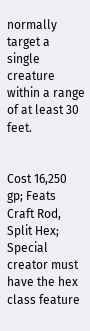normally target a single creature within a range of at least 30 feet.


Cost 16,250 gp; Feats Craft Rod, Split Hex; Special creator must have the hex class feature